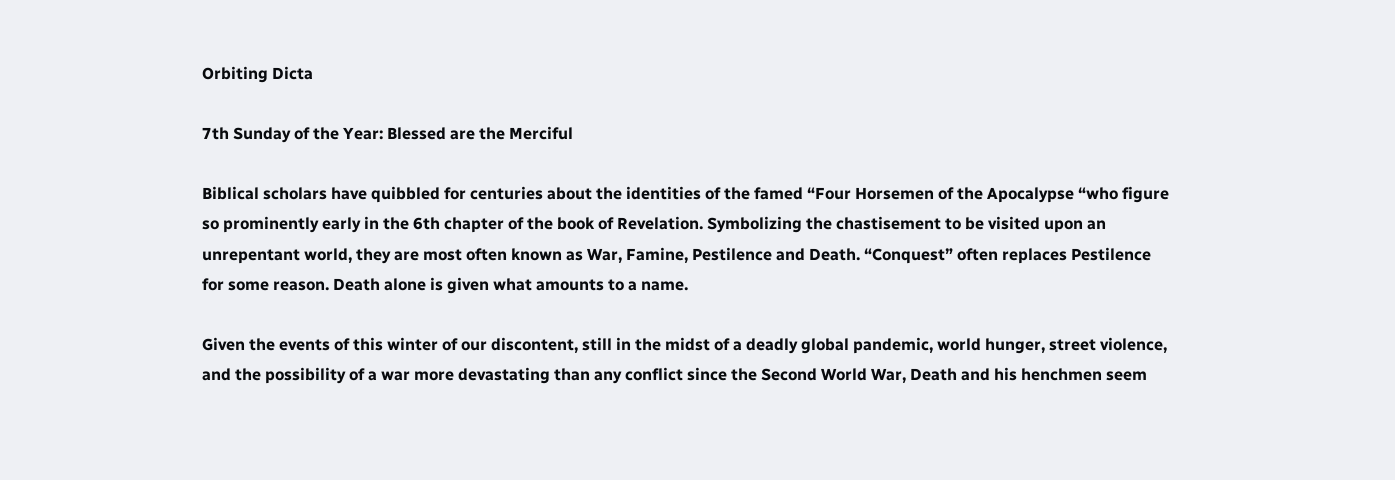Orbiting Dicta

7th Sunday of the Year: Blessed are the Merciful

Biblical scholars have quibbled for centuries about the identities of the famed “Four Horsemen of the Apocalypse “who figure so prominently early in the 6th chapter of the book of Revelation. Symbolizing the chastisement to be visited upon an unrepentant world, they are most often known as War, Famine, Pestilence and Death. “Conquest” often replaces Pestilence for some reason. Death alone is given what amounts to a name.

Given the events of this winter of our discontent, still in the midst of a deadly global pandemic, world hunger, street violence, and the possibility of a war more devastating than any conflict since the Second World War, Death and his henchmen seem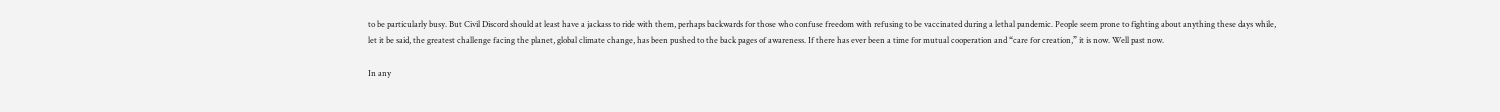to be particularly busy. But Civil Discord should at least have a jackass to ride with them, perhaps backwards for those who confuse freedom with refusing to be vaccinated during a lethal pandemic. People seem prone to fighting about anything these days while, let it be said, the greatest challenge facing the planet, global climate change, has been pushed to the back pages of awareness. If there has ever been a time for mutual cooperation and “care for creation,” it is now. Well past now.

In any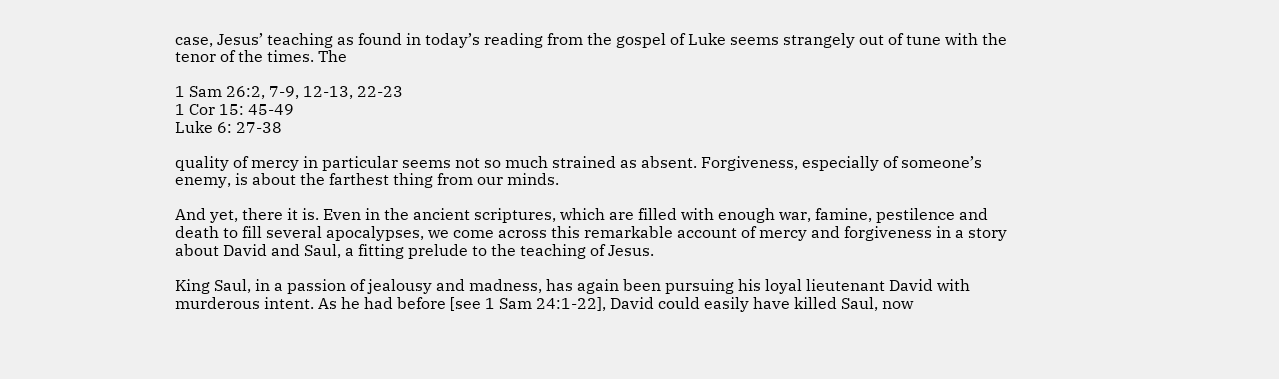case, Jesus’ teaching as found in today’s reading from the gospel of Luke seems strangely out of tune with the tenor of the times. The

1 Sam 26:2, 7-9, 12-13, 22-23
1 Cor 15: 45-49
Luke 6: 27-38

quality of mercy in particular seems not so much strained as absent. Forgiveness, especially of someone’s enemy, is about the farthest thing from our minds.

And yet, there it is. Even in the ancient scriptures, which are filled with enough war, famine, pestilence and death to fill several apocalypses, we come across this remarkable account of mercy and forgiveness in a story about David and Saul, a fitting prelude to the teaching of Jesus.

King Saul, in a passion of jealousy and madness, has again been pursuing his loyal lieutenant David with murderous intent. As he had before [see 1 Sam 24:1-22], David could easily have killed Saul, now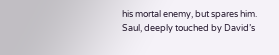his mortal enemy, but spares him. Saul, deeply touched by David’s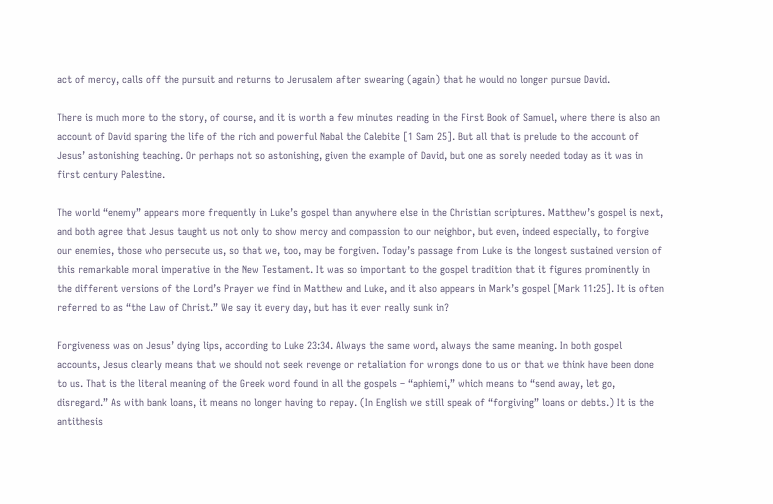act of mercy, calls off the pursuit and returns to Jerusalem after swearing (again) that he would no longer pursue David.

There is much more to the story, of course, and it is worth a few minutes reading in the First Book of Samuel, where there is also an account of David sparing the life of the rich and powerful Nabal the Calebite [1 Sam 25]. But all that is prelude to the account of Jesus’ astonishing teaching. Or perhaps not so astonishing, given the example of David, but one as sorely needed today as it was in first century Palestine.

The world “enemy” appears more frequently in Luke’s gospel than anywhere else in the Christian scriptures. Matthew’s gospel is next, and both agree that Jesus taught us not only to show mercy and compassion to our neighbor, but even, indeed especially, to forgive our enemies, those who persecute us, so that we, too, may be forgiven. Today’s passage from Luke is the longest sustained version of this remarkable moral imperative in the New Testament. It was so important to the gospel tradition that it figures prominently in the different versions of the Lord’s Prayer we find in Matthew and Luke, and it also appears in Mark’s gospel [Mark 11:25]. It is often referred to as “the Law of Christ.” We say it every day, but has it ever really sunk in?

Forgiveness was on Jesus’ dying lips, according to Luke 23:34. Always the same word, always the same meaning. In both gospel accounts, Jesus clearly means that we should not seek revenge or retaliation for wrongs done to us or that we think have been done to us. That is the literal meaning of the Greek word found in all the gospels – “aphiemi,” which means to “send away, let go, disregard.” As with bank loans, it means no longer having to repay. (In English we still speak of “forgiving” loans or debts.) It is the antithesis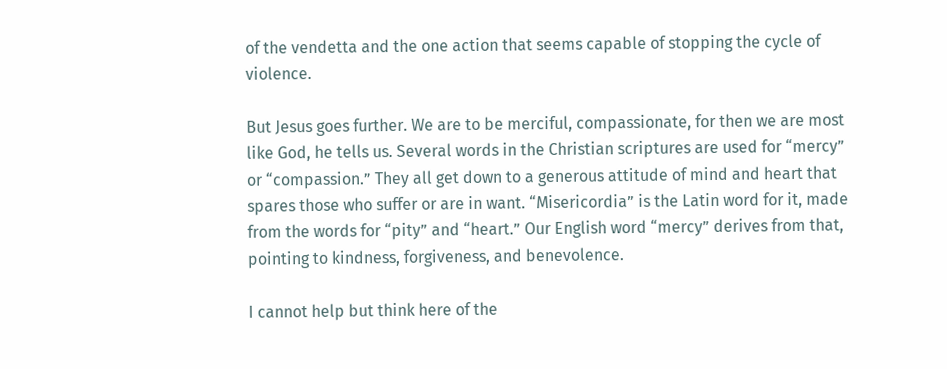of the vendetta and the one action that seems capable of stopping the cycle of violence.

But Jesus goes further. We are to be merciful, compassionate, for then we are most like God, he tells us. Several words in the Christian scriptures are used for “mercy” or “compassion.” They all get down to a generous attitude of mind and heart that spares those who suffer or are in want. “Misericordia” is the Latin word for it, made from the words for “pity” and “heart.” Our English word “mercy” derives from that, pointing to kindness, forgiveness, and benevolence.

I cannot help but think here of the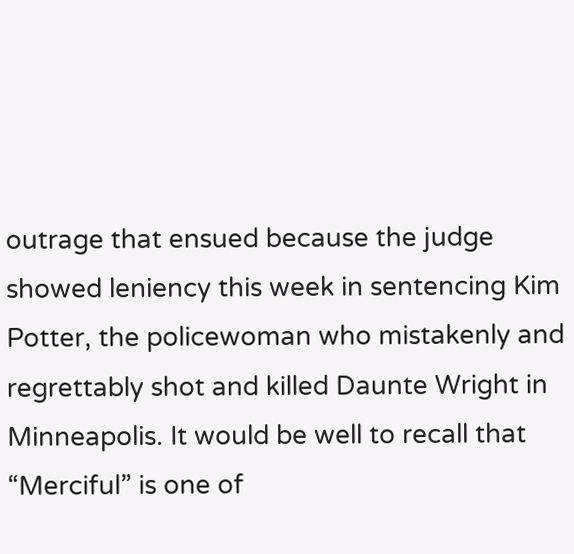outrage that ensued because the judge showed leniency this week in sentencing Kim Potter, the policewoman who mistakenly and regrettably shot and killed Daunte Wright in Minneapolis. It would be well to recall that “Merciful” is one of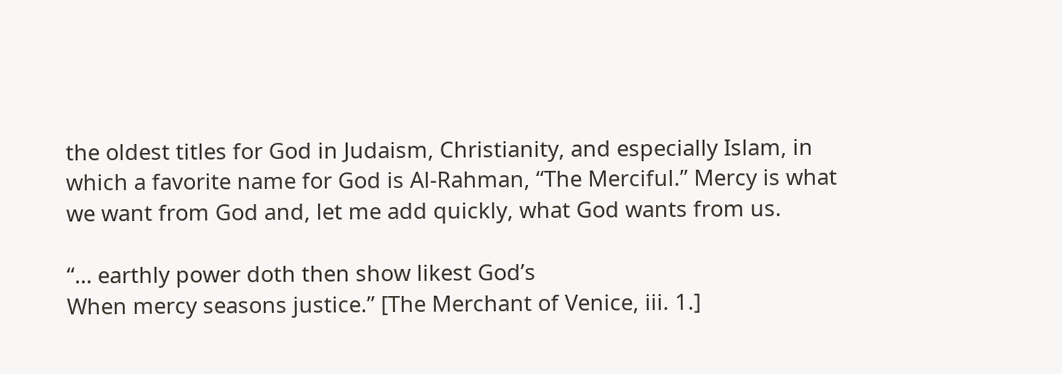the oldest titles for God in Judaism, Christianity, and especially Islam, in which a favorite name for God is Al-Rahman, “The Merciful.” Mercy is what we want from God and, let me add quickly, what God wants from us.

“… earthly power doth then show likest God’s
When mercy seasons justice.” [The Merchant of Venice, iii. 1.]